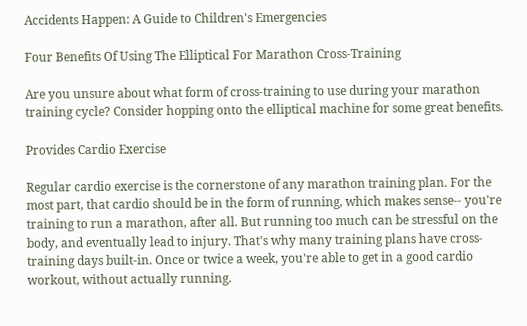Accidents Happen: A Guide to Children's Emergencies

Four Benefits Of Using The Elliptical For Marathon Cross-Training

Are you unsure about what form of cross-training to use during your marathon training cycle? Consider hopping onto the elliptical machine for some great benefits.

Provides Cardio Exercise

Regular cardio exercise is the cornerstone of any marathon training plan. For the most part, that cardio should be in the form of running, which makes sense-- you're training to run a marathon, after all. But running too much can be stressful on the body, and eventually lead to injury. That's why many training plans have cross-training days built-in. Once or twice a week, you're able to get in a good cardio workout, without actually running.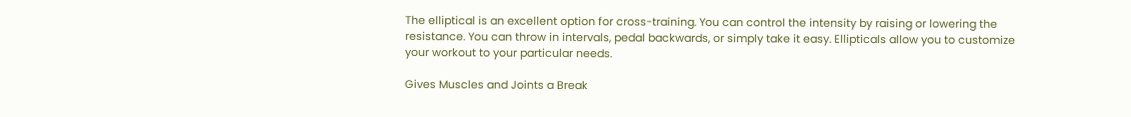The elliptical is an excellent option for cross-training. You can control the intensity by raising or lowering the resistance. You can throw in intervals, pedal backwards, or simply take it easy. Ellipticals allow you to customize your workout to your particular needs.

Gives Muscles and Joints a Break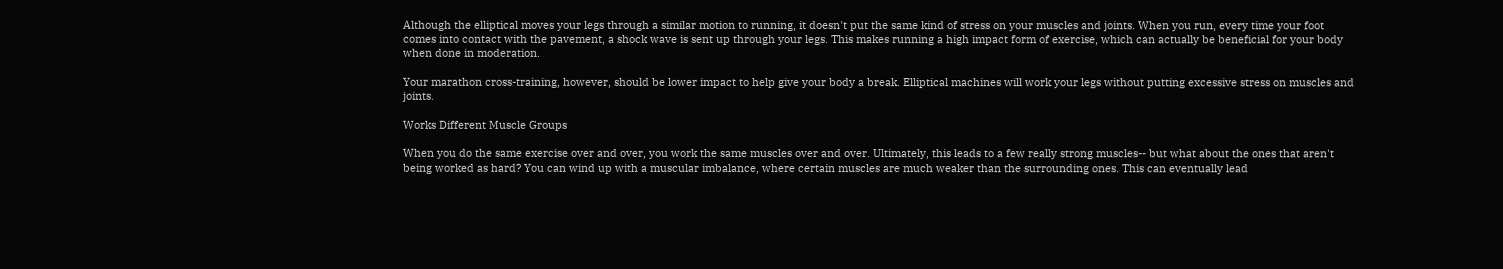Although the elliptical moves your legs through a similar motion to running, it doesn't put the same kind of stress on your muscles and joints. When you run, every time your foot comes into contact with the pavement, a shock wave is sent up through your legs. This makes running a high impact form of exercise, which can actually be beneficial for your body when done in moderation.

Your marathon cross-training, however, should be lower impact to help give your body a break. Elliptical machines will work your legs without putting excessive stress on muscles and joints.

Works Different Muscle Groups

When you do the same exercise over and over, you work the same muscles over and over. Ultimately, this leads to a few really strong muscles-- but what about the ones that aren't being worked as hard? You can wind up with a muscular imbalance, where certain muscles are much weaker than the surrounding ones. This can eventually lead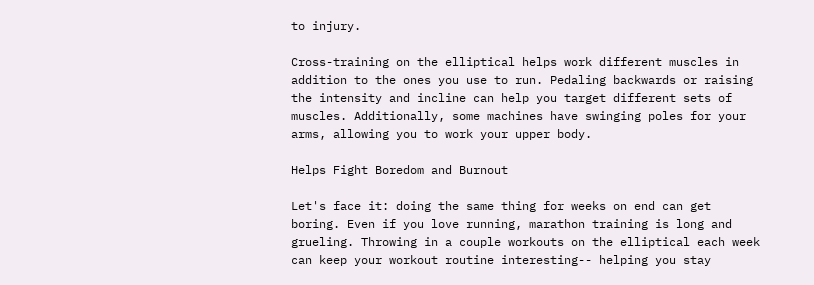to injury.

Cross-training on the elliptical helps work different muscles in addition to the ones you use to run. Pedaling backwards or raising the intensity and incline can help you target different sets of muscles. Additionally, some machines have swinging poles for your arms, allowing you to work your upper body.

Helps Fight Boredom and Burnout

Let's face it: doing the same thing for weeks on end can get boring. Even if you love running, marathon training is long and grueling. Throwing in a couple workouts on the elliptical each week can keep your workout routine interesting-- helping you stay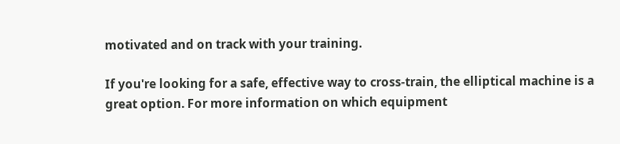motivated and on track with your training.

If you're looking for a safe, effective way to cross-train, the elliptical machine is a great option. For more information on which equipment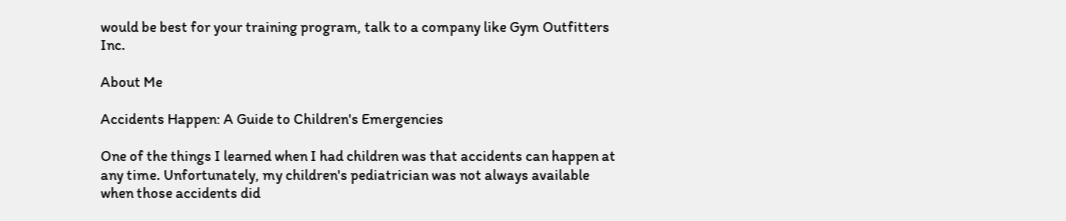would be best for your training program, talk to a company like Gym Outfitters Inc.

About Me

Accidents Happen: A Guide to Children's Emergencies

One of the things I learned when I had children was that accidents can happen at any time. Unfortunately, my children's pediatrician was not always available when those accidents did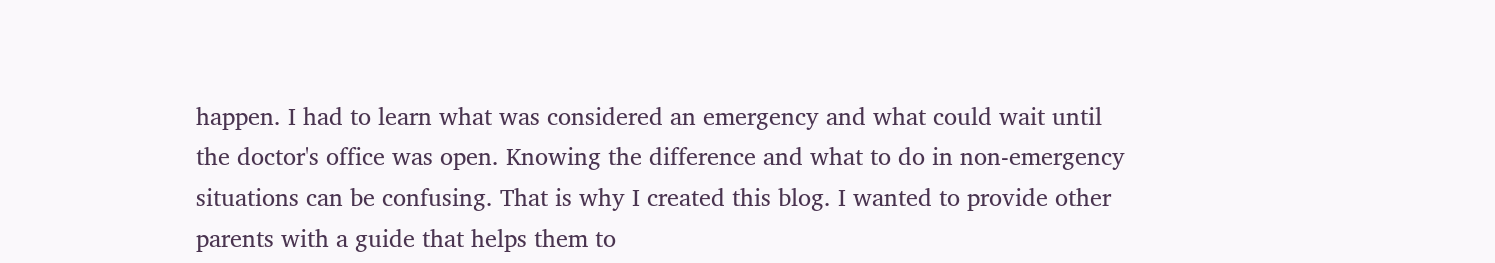happen. I had to learn what was considered an emergency and what could wait until the doctor's office was open. Knowing the difference and what to do in non-emergency situations can be confusing. That is why I created this blog. I wanted to provide other parents with a guide that helps them to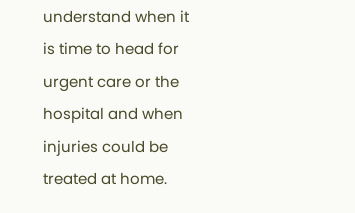understand when it is time to head for urgent care or the hospital and when injuries could be treated at home.